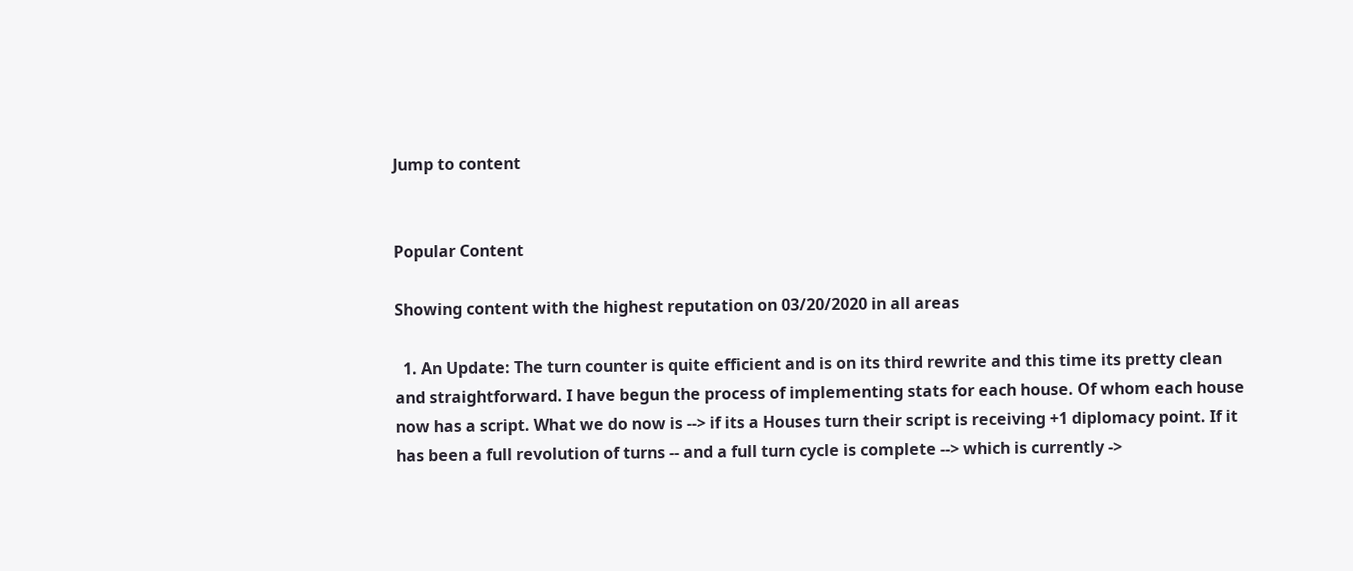Jump to content


Popular Content

Showing content with the highest reputation on 03/20/2020 in all areas

  1. An Update: The turn counter is quite efficient and is on its third rewrite and this time its pretty clean and straightforward. I have begun the process of implementing stats for each house. Of whom each house now has a script. What we do now is --> if its a Houses turn their script is receiving +1 diplomacy point. If it has been a full revolution of turns -- and a full turn cycle is complete --> which is currently ->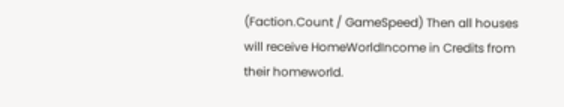(Faction.Count / GameSpeed) Then all houses will receive HomeWorldIncome in Credits from their homeworld.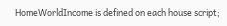HomeWorldIncome is defined on each house script;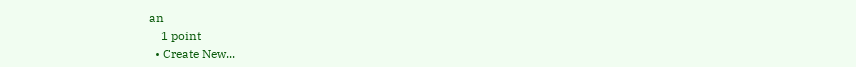an
    1 point
  • Create New...